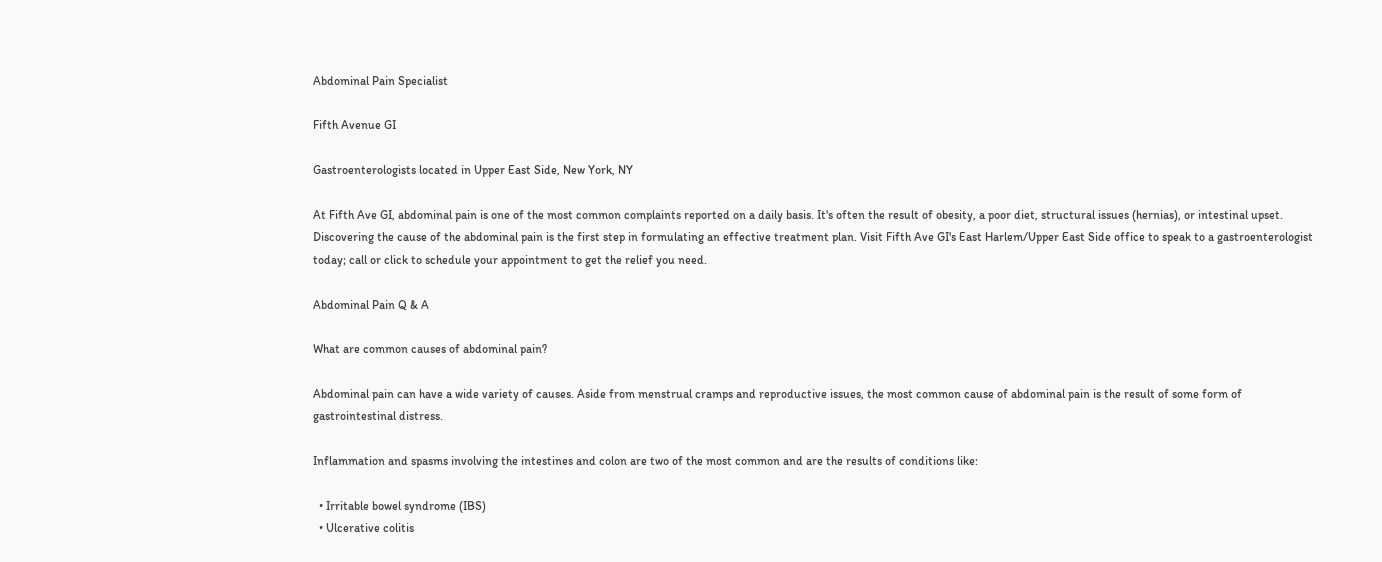Abdominal Pain Specialist

Fifth Avenue GI

Gastroenterologists located in Upper East Side, New York, NY

At Fifth Ave GI, abdominal pain is one of the most common complaints reported on a daily basis. It's often the result of obesity, a poor diet, structural issues (hernias), or intestinal upset. Discovering the cause of the abdominal pain is the first step in formulating an effective treatment plan. Visit Fifth Ave GI's East Harlem/Upper East Side office to speak to a gastroenterologist today; call or click to schedule your appointment to get the relief you need.

Abdominal Pain Q & A

What are common causes of abdominal pain?

Abdominal pain can have a wide variety of causes. Aside from menstrual cramps and reproductive issues, the most common cause of abdominal pain is the result of some form of gastrointestinal distress.

Inflammation and spasms involving the intestines and colon are two of the most common and are the results of conditions like:

  • Irritable bowel syndrome (IBS)
  • Ulcerative colitis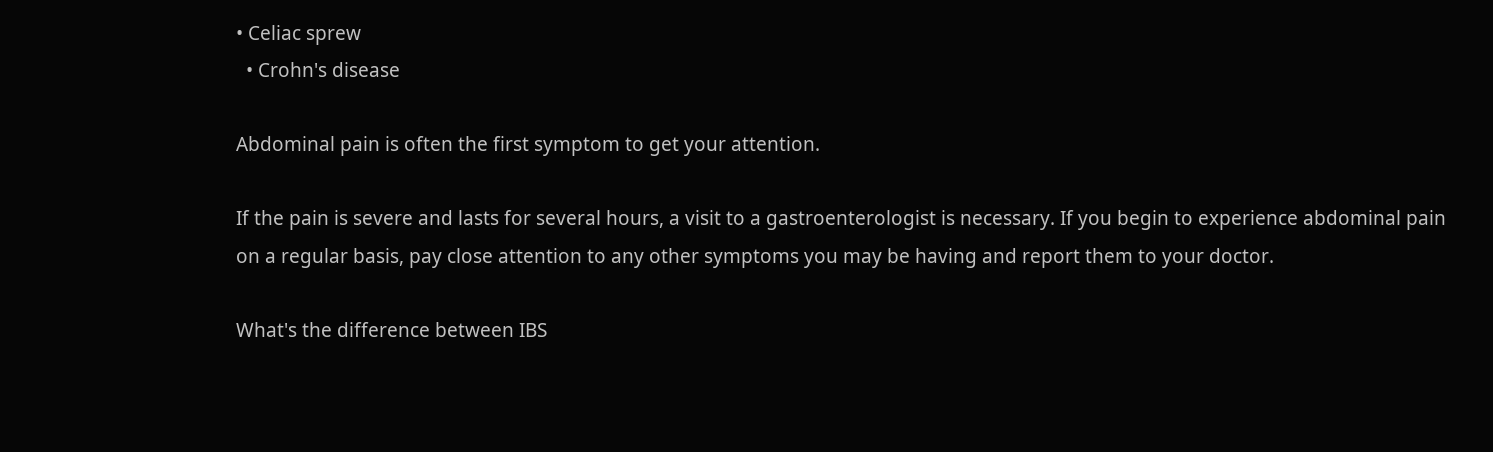• Celiac sprew
  • Crohn's disease

Abdominal pain is often the first symptom to get your attention.

If the pain is severe and lasts for several hours, a visit to a gastroenterologist is necessary. If you begin to experience abdominal pain on a regular basis, pay close attention to any other symptoms you may be having and report them to your doctor.

What's the difference between IBS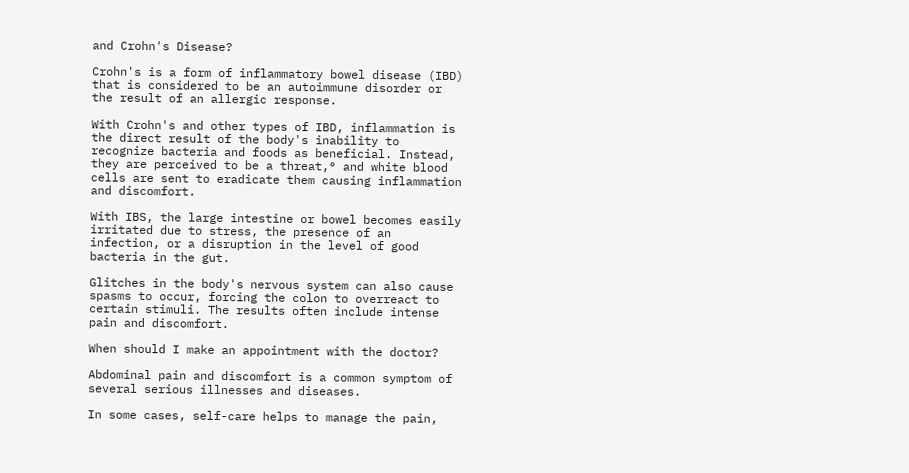and Crohn's Disease?

Crohn's is a form of inflammatory bowel disease (IBD) that is considered to be an autoimmune disorder or the result of an allergic response.

With Crohn's and other types of IBD, inflammation is the direct result of the body's inability to recognize bacteria and foods as beneficial. Instead, they are perceived to be a threat,° and white blood cells are sent to eradicate them causing inflammation and discomfort.

With IBS, the large intestine or bowel becomes easily irritated due to stress, the presence of an infection, or a disruption in the level of good bacteria in the gut.

Glitches in the body's nervous system can also cause spasms to occur, forcing the colon to overreact to certain stimuli. The results often include intense pain and discomfort.

When should I make an appointment with the doctor?

Abdominal pain and discomfort is a common symptom of several serious illnesses and diseases.

In some cases, self-care helps to manage the pain,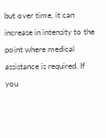but over time, it can increase in intensity to the point where medical assistance is required. If you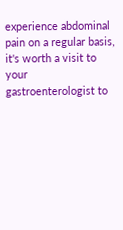experience abdominal pain on a regular basis, it's worth a visit to your gastroenterologist to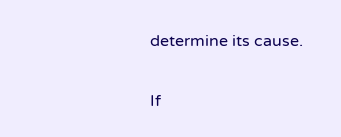determine its cause.

If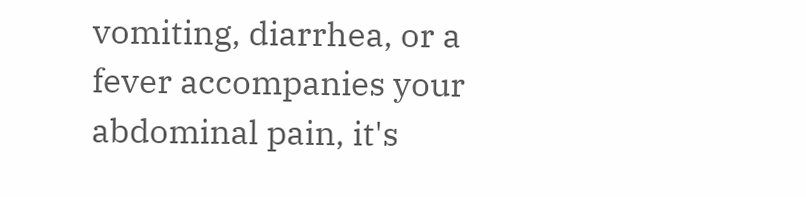vomiting, diarrhea, or a fever accompanies your abdominal pain, it's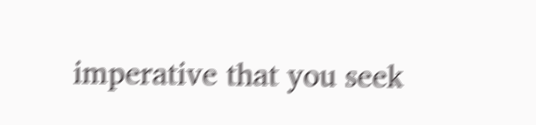imperative that you seek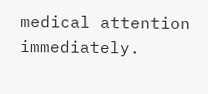medical attention immediately.